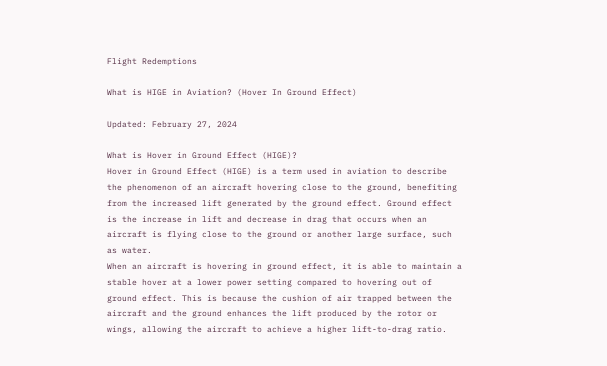Flight Redemptions

What is HIGE in Aviation? (Hover In Ground Effect)

Updated: February 27, 2024

What is Hover in Ground Effect (HIGE)?
Hover in Ground Effect (HIGE) is a term used in aviation to describe the phenomenon of an aircraft hovering close to the ground, benefiting from the increased lift generated by the ground effect. Ground effect is the increase in lift and decrease in drag that occurs when an aircraft is flying close to the ground or another large surface, such as water.
When an aircraft is hovering in ground effect, it is able to maintain a stable hover at a lower power setting compared to hovering out of ground effect. This is because the cushion of air trapped between the aircraft and the ground enhances the lift produced by the rotor or wings, allowing the aircraft to achieve a higher lift-to-drag ratio.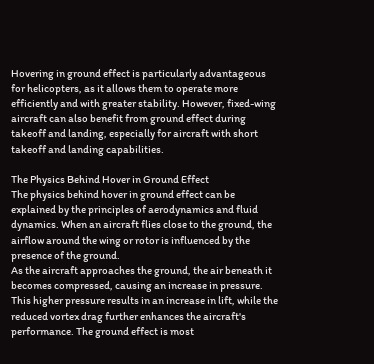Hovering in ground effect is particularly advantageous for helicopters, as it allows them to operate more efficiently and with greater stability. However, fixed-wing aircraft can also benefit from ground effect during takeoff and landing, especially for aircraft with short takeoff and landing capabilities.

The Physics Behind Hover in Ground Effect
The physics behind hover in ground effect can be explained by the principles of aerodynamics and fluid dynamics. When an aircraft flies close to the ground, the airflow around the wing or rotor is influenced by the presence of the ground.
As the aircraft approaches the ground, the air beneath it becomes compressed, causing an increase in pressure. This higher pressure results in an increase in lift, while the reduced vortex drag further enhances the aircraft's performance. The ground effect is most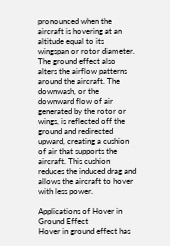pronounced when the aircraft is hovering at an altitude equal to its wingspan or rotor diameter.
The ground effect also alters the airflow patterns around the aircraft. The downwash, or the downward flow of air generated by the rotor or wings, is reflected off the ground and redirected upward, creating a cushion of air that supports the aircraft. This cushion reduces the induced drag and allows the aircraft to hover with less power.

Applications of Hover in Ground Effect
Hover in ground effect has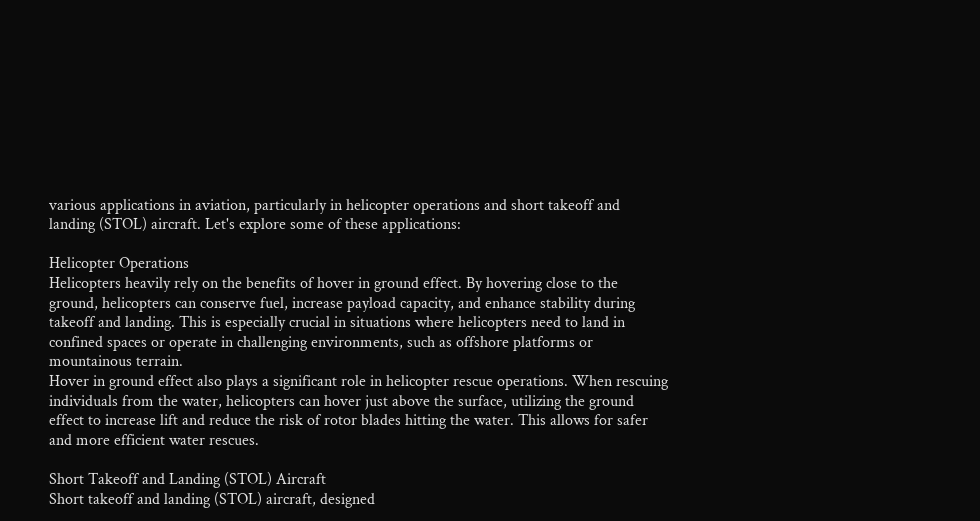various applications in aviation, particularly in helicopter operations and short takeoff and landing (STOL) aircraft. Let's explore some of these applications:

Helicopter Operations
Helicopters heavily rely on the benefits of hover in ground effect. By hovering close to the ground, helicopters can conserve fuel, increase payload capacity, and enhance stability during takeoff and landing. This is especially crucial in situations where helicopters need to land in confined spaces or operate in challenging environments, such as offshore platforms or mountainous terrain.
Hover in ground effect also plays a significant role in helicopter rescue operations. When rescuing individuals from the water, helicopters can hover just above the surface, utilizing the ground effect to increase lift and reduce the risk of rotor blades hitting the water. This allows for safer and more efficient water rescues.

Short Takeoff and Landing (STOL) Aircraft
Short takeoff and landing (STOL) aircraft, designed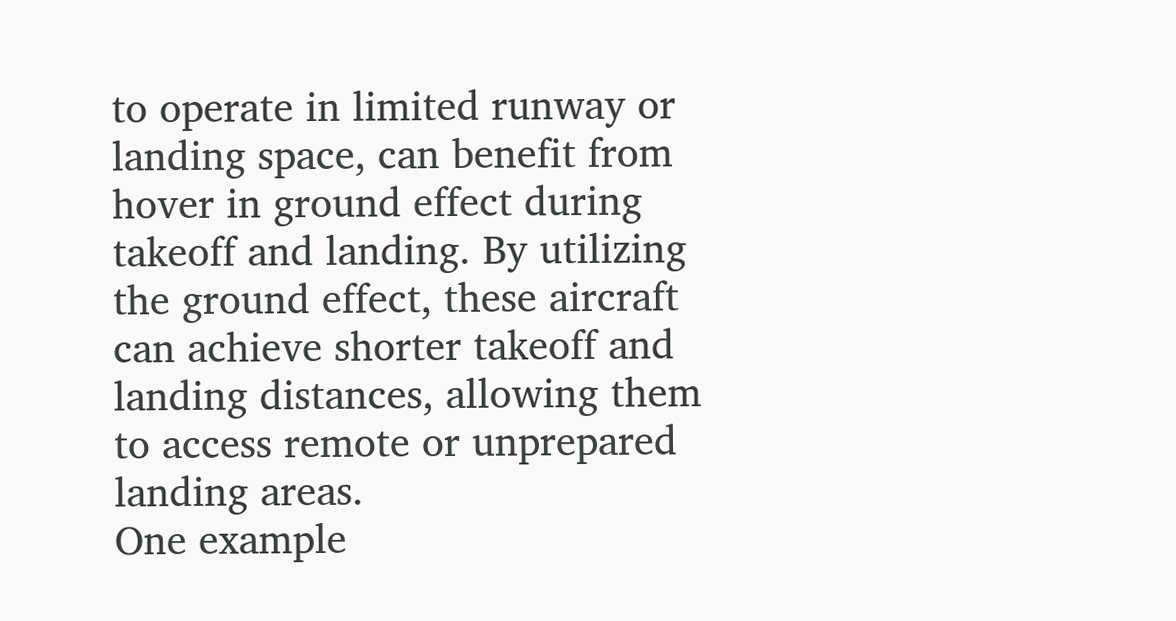to operate in limited runway or landing space, can benefit from hover in ground effect during takeoff and landing. By utilizing the ground effect, these aircraft can achieve shorter takeoff and landing distances, allowing them to access remote or unprepared landing areas.
One example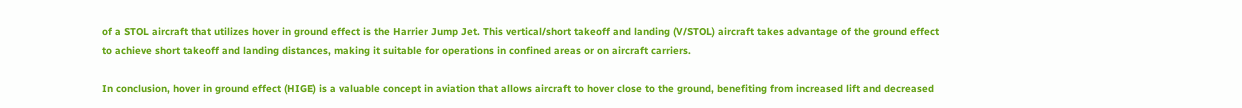of a STOL aircraft that utilizes hover in ground effect is the Harrier Jump Jet. This vertical/short takeoff and landing (V/STOL) aircraft takes advantage of the ground effect to achieve short takeoff and landing distances, making it suitable for operations in confined areas or on aircraft carriers.

In conclusion, hover in ground effect (HIGE) is a valuable concept in aviation that allows aircraft to hover close to the ground, benefiting from increased lift and decreased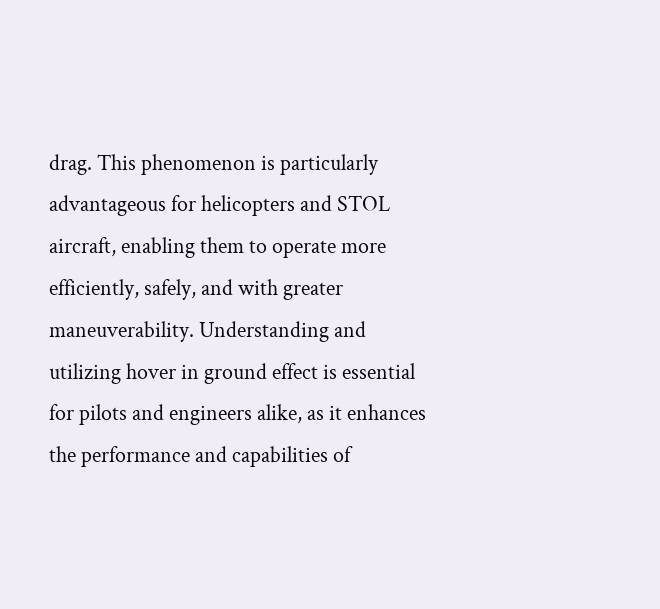drag. This phenomenon is particularly advantageous for helicopters and STOL aircraft, enabling them to operate more efficiently, safely, and with greater maneuverability. Understanding and utilizing hover in ground effect is essential for pilots and engineers alike, as it enhances the performance and capabilities of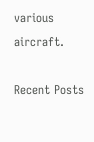various aircraft.

Recent Posts